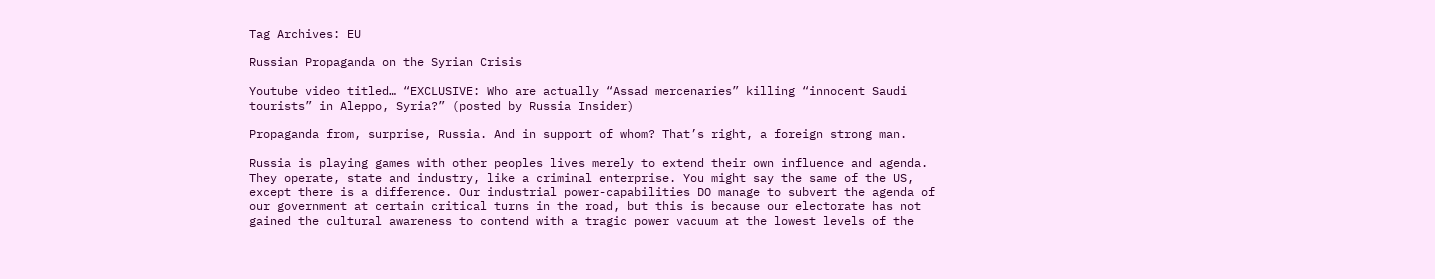Tag Archives: EU

Russian Propaganda on the Syrian Crisis

Youtube video titled… “EXCLUSIVE: Who are actually “Assad mercenaries” killing “innocent Saudi tourists” in Aleppo, Syria?” (posted by Russia Insider)

Propaganda from, surprise, Russia. And in support of whom? That’s right, a foreign strong man.

Russia is playing games with other peoples lives merely to extend their own influence and agenda. They operate, state and industry, like a criminal enterprise. You might say the same of the US, except there is a difference. Our industrial power-capabilities DO manage to subvert the agenda of our government at certain critical turns in the road, but this is because our electorate has not gained the cultural awareness to contend with a tragic power vacuum at the lowest levels of the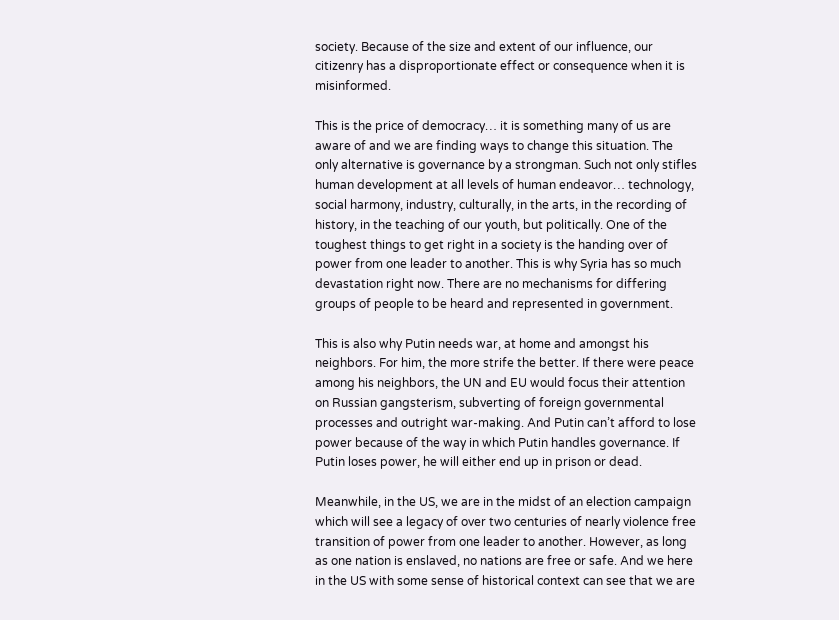society. Because of the size and extent of our influence, our citizenry has a disproportionate effect or consequence when it is misinformed.

This is the price of democracy… it is something many of us are aware of and we are finding ways to change this situation. The only alternative is governance by a strongman. Such not only stifles human development at all levels of human endeavor… technology, social harmony, industry, culturally, in the arts, in the recording of history, in the teaching of our youth, but politically. One of the toughest things to get right in a society is the handing over of power from one leader to another. This is why Syria has so much devastation right now. There are no mechanisms for differing groups of people to be heard and represented in government.

This is also why Putin needs war, at home and amongst his neighbors. For him, the more strife the better. If there were peace among his neighbors, the UN and EU would focus their attention on Russian gangsterism, subverting of foreign governmental processes and outright war-making. And Putin can’t afford to lose power because of the way in which Putin handles governance. If Putin loses power, he will either end up in prison or dead.

Meanwhile, in the US, we are in the midst of an election campaign which will see a legacy of over two centuries of nearly violence free transition of power from one leader to another. However, as long as one nation is enslaved, no nations are free or safe. And we here in the US with some sense of historical context can see that we are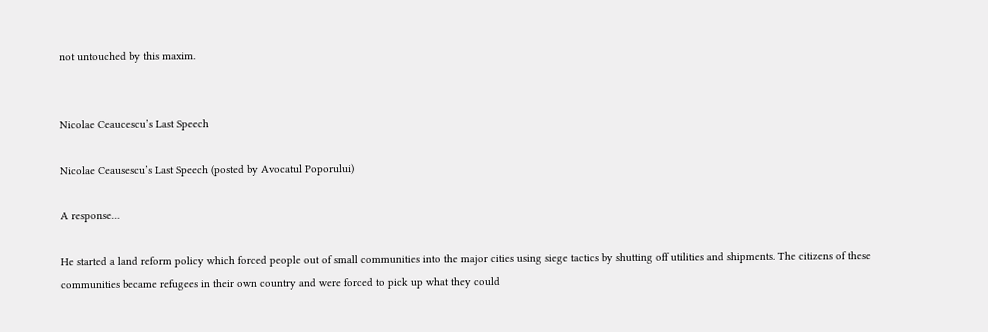not untouched by this maxim.


Nicolae Ceaucescu’s Last Speech

Nicolae Ceausescu’s Last Speech (posted by Avocatul Poporului)

A response…

He started a land reform policy which forced people out of small communities into the major cities using siege tactics by shutting off utilities and shipments. The citizens of these communities became refugees in their own country and were forced to pick up what they could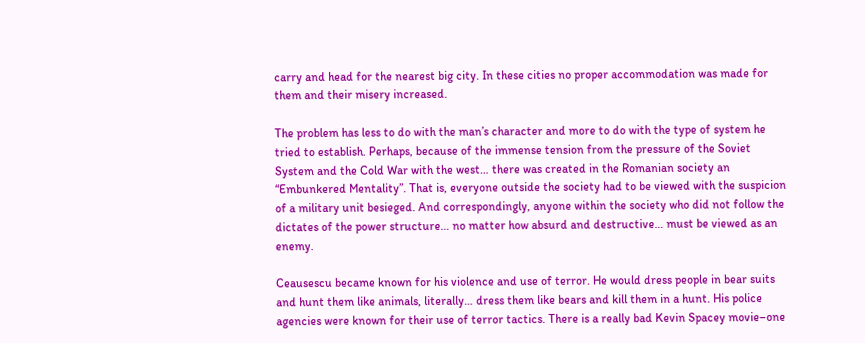carry and head for the nearest big city. In these cities no proper accommodation was made for them and their misery increased.

The problem has less to do with the man’s character and more to do with the type of system he tried to establish. Perhaps, because of the immense tension from the pressure of the Soviet System and the Cold War with the west… there was created in the Romanian society an “Embunkered Mentality”. That is, everyone outside the society had to be viewed with the suspicion of a military unit besieged. And correspondingly, anyone within the society who did not follow the dictates of the power structure… no matter how absurd and destructive… must be viewed as an enemy.

Ceausescu became known for his violence and use of terror. He would dress people in bear suits and hunt them like animals, literally… dress them like bears and kill them in a hunt. His police agencies were known for their use of terror tactics. There is a really bad Kevin Spacey movie–one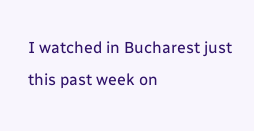I watched in Bucharest just this past week on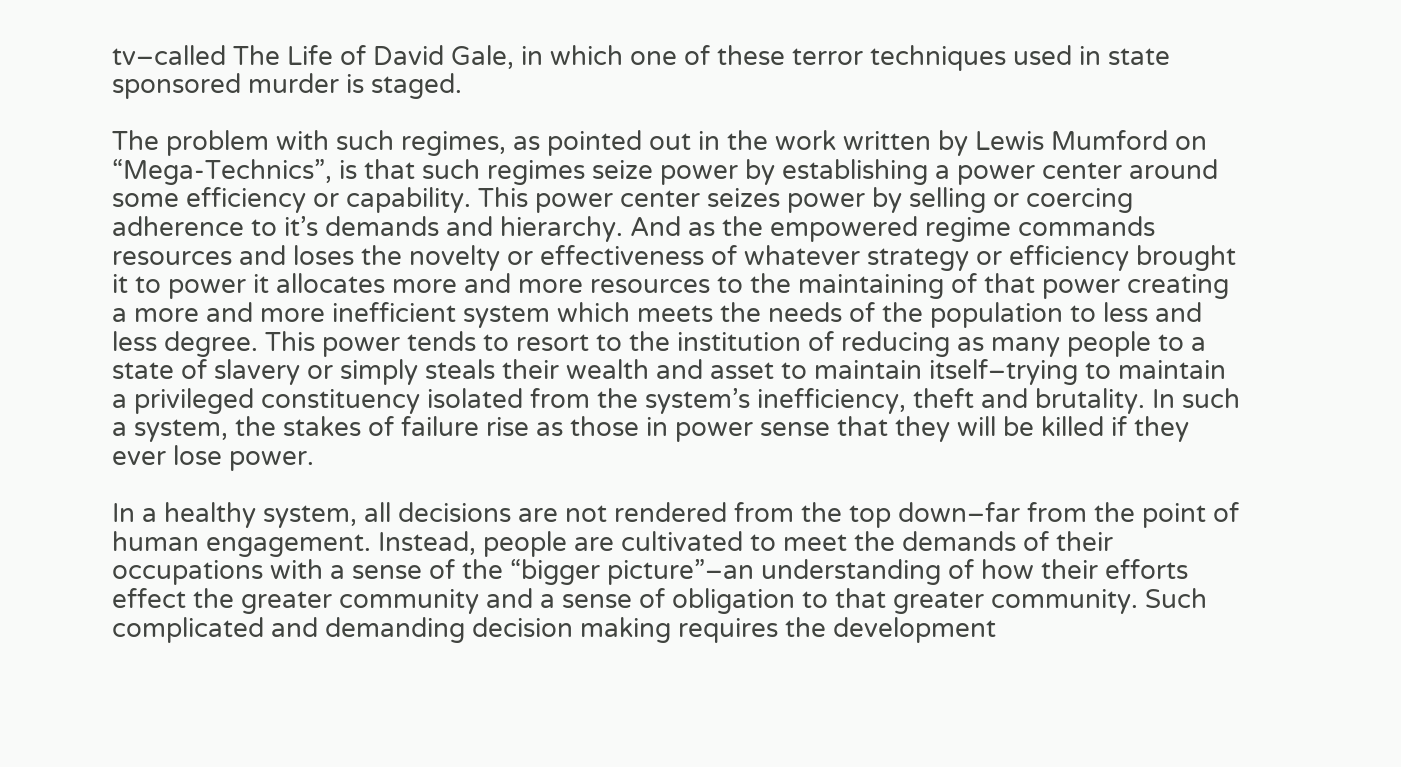tv–called The Life of David Gale, in which one of these terror techniques used in state sponsored murder is staged.

The problem with such regimes, as pointed out in the work written by Lewis Mumford on “Mega-Technics”, is that such regimes seize power by establishing a power center around some efficiency or capability. This power center seizes power by selling or coercing adherence to it’s demands and hierarchy. And as the empowered regime commands resources and loses the novelty or effectiveness of whatever strategy or efficiency brought it to power it allocates more and more resources to the maintaining of that power creating a more and more inefficient system which meets the needs of the population to less and less degree. This power tends to resort to the institution of reducing as many people to a state of slavery or simply steals their wealth and asset to maintain itself–trying to maintain a privileged constituency isolated from the system’s inefficiency, theft and brutality. In such a system, the stakes of failure rise as those in power sense that they will be killed if they ever lose power.

In a healthy system, all decisions are not rendered from the top down–far from the point of human engagement. Instead, people are cultivated to meet the demands of their occupations with a sense of the “bigger picture”–an understanding of how their efforts effect the greater community and a sense of obligation to that greater community. Such complicated and demanding decision making requires the development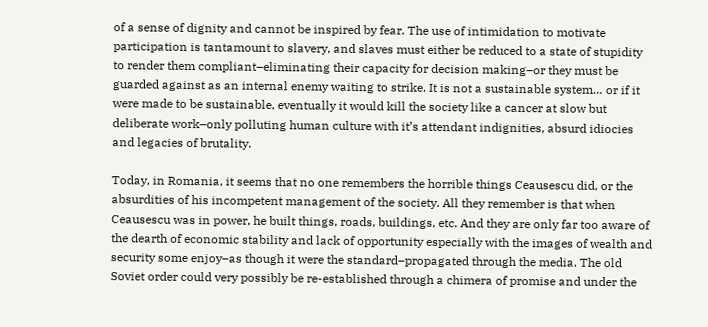of a sense of dignity and cannot be inspired by fear. The use of intimidation to motivate participation is tantamount to slavery, and slaves must either be reduced to a state of stupidity to render them compliant–eliminating their capacity for decision making–or they must be guarded against as an internal enemy waiting to strike. It is not a sustainable system… or if it were made to be sustainable, eventually it would kill the society like a cancer at slow but deliberate work–only polluting human culture with it’s attendant indignities, absurd idiocies and legacies of brutality.

Today, in Romania, it seems that no one remembers the horrible things Ceausescu did, or the absurdities of his incompetent management of the society. All they remember is that when Ceausescu was in power, he built things, roads, buildings, etc. And they are only far too aware of the dearth of economic stability and lack of opportunity especially with the images of wealth and security some enjoy–as though it were the standard–propagated through the media. The old Soviet order could very possibly be re-established through a chimera of promise and under the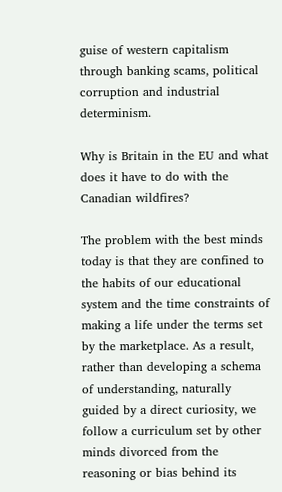guise of western capitalism through banking scams, political corruption and industrial determinism.

Why is Britain in the EU and what does it have to do with the Canadian wildfires?

The problem with the best minds today is that they are confined to the habits of our educational system and the time constraints of making a life under the terms set by the marketplace. As a result, rather than developing a schema of understanding, naturally guided by a direct curiosity, we follow a curriculum set by other minds divorced from the reasoning or bias behind its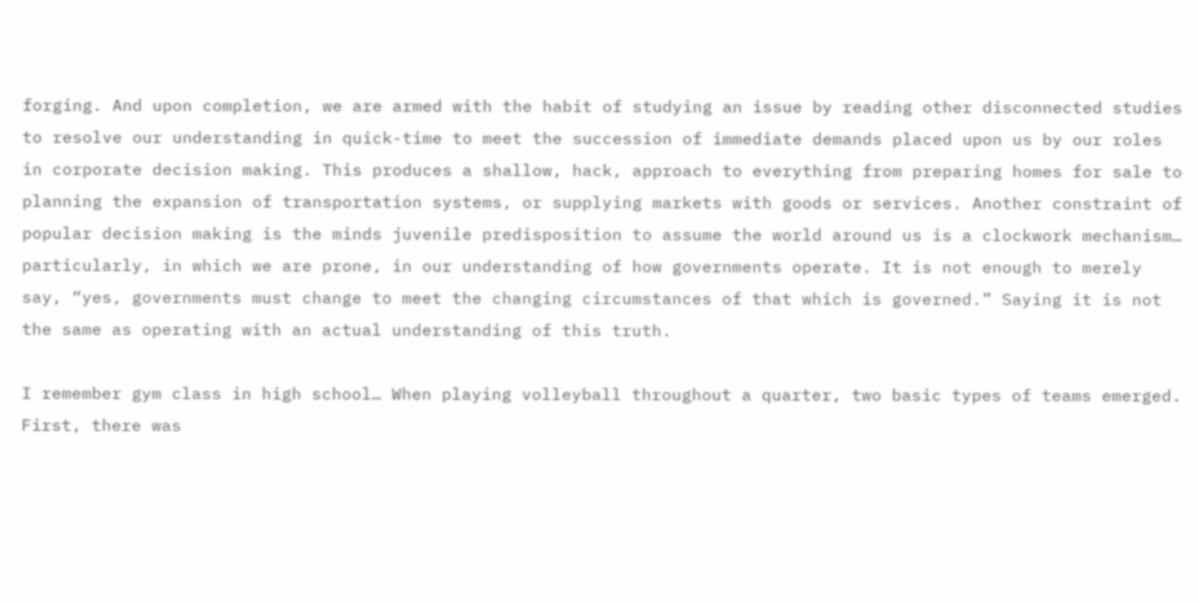forging. And upon completion, we are armed with the habit of studying an issue by reading other disconnected studies to resolve our understanding in quick-time to meet the succession of immediate demands placed upon us by our roles in corporate decision making. This produces a shallow, hack, approach to everything from preparing homes for sale to planning the expansion of transportation systems, or supplying markets with goods or services. Another constraint of popular decision making is the minds juvenile predisposition to assume the world around us is a clockwork mechanism… particularly, in which we are prone, in our understanding of how governments operate. It is not enough to merely say, “yes, governments must change to meet the changing circumstances of that which is governed.” Saying it is not the same as operating with an actual understanding of this truth.

I remember gym class in high school… When playing volleyball throughout a quarter, two basic types of teams emerged. First, there was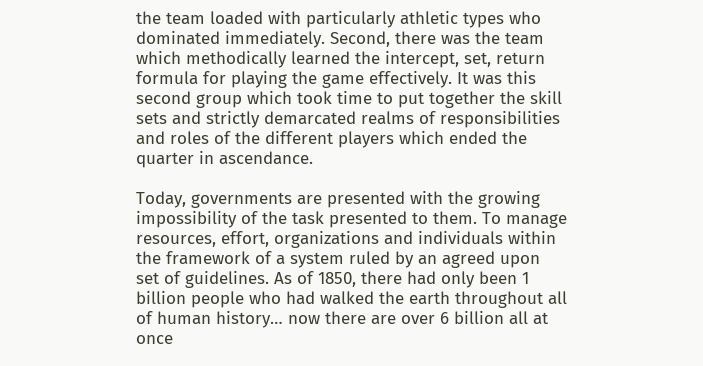the team loaded with particularly athletic types who dominated immediately. Second, there was the team which methodically learned the intercept, set, return formula for playing the game effectively. It was this second group which took time to put together the skill sets and strictly demarcated realms of responsibilities and roles of the different players which ended the quarter in ascendance.

Today, governments are presented with the growing impossibility of the task presented to them. To manage resources, effort, organizations and individuals within the framework of a system ruled by an agreed upon set of guidelines. As of 1850, there had only been 1 billion people who had walked the earth throughout all of human history… now there are over 6 billion all at once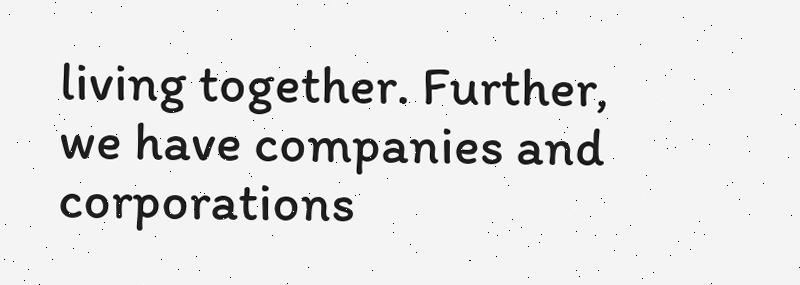living together. Further, we have companies and corporations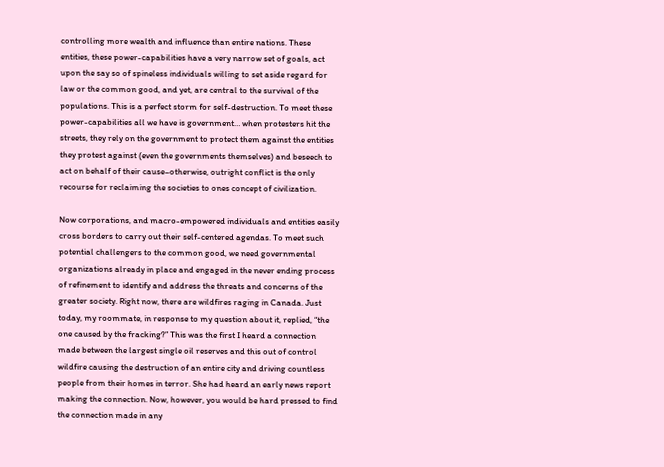controlling more wealth and influence than entire nations. These entities, these power-capabilities have a very narrow set of goals, act upon the say so of spineless individuals willing to set aside regard for law or the common good, and yet, are central to the survival of the populations. This is a perfect storm for self-destruction. To meet these power-capabilities all we have is government… when protesters hit the streets, they rely on the government to protect them against the entities they protest against (even the governments themselves) and beseech to act on behalf of their cause–otherwise, outright conflict is the only recourse for reclaiming the societies to ones concept of civilization.

Now corporations, and macro-empowered individuals and entities easily cross borders to carry out their self-centered agendas. To meet such potential challengers to the common good, we need governmental organizations already in place and engaged in the never ending process of refinement to identify and address the threats and concerns of the greater society. Right now, there are wildfires raging in Canada. Just today, my roommate, in response to my question about it, replied, “the one caused by the fracking?” This was the first I heard a connection made between the largest single oil reserves and this out of control wildfire causing the destruction of an entire city and driving countless people from their homes in terror. She had heard an early news report making the connection. Now, however, you would be hard pressed to find the connection made in any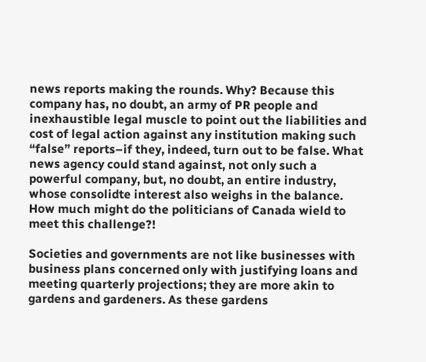news reports making the rounds. Why? Because this company has, no doubt, an army of PR people and inexhaustible legal muscle to point out the liabilities and cost of legal action against any institution making such “false” reports–if they, indeed, turn out to be false. What news agency could stand against, not only such a powerful company, but, no doubt, an entire industry, whose consolidte interest also weighs in the balance. How much might do the politicians of Canada wield to meet this challenge?!

Societies and governments are not like businesses with business plans concerned only with justifying loans and meeting quarterly projections; they are more akin to gardens and gardeners. As these gardens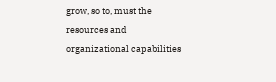grow, so to, must the resources and organizational capabilities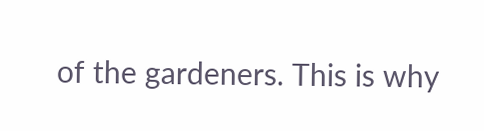of the gardeners. This is why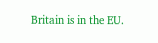Britain is in the EU.